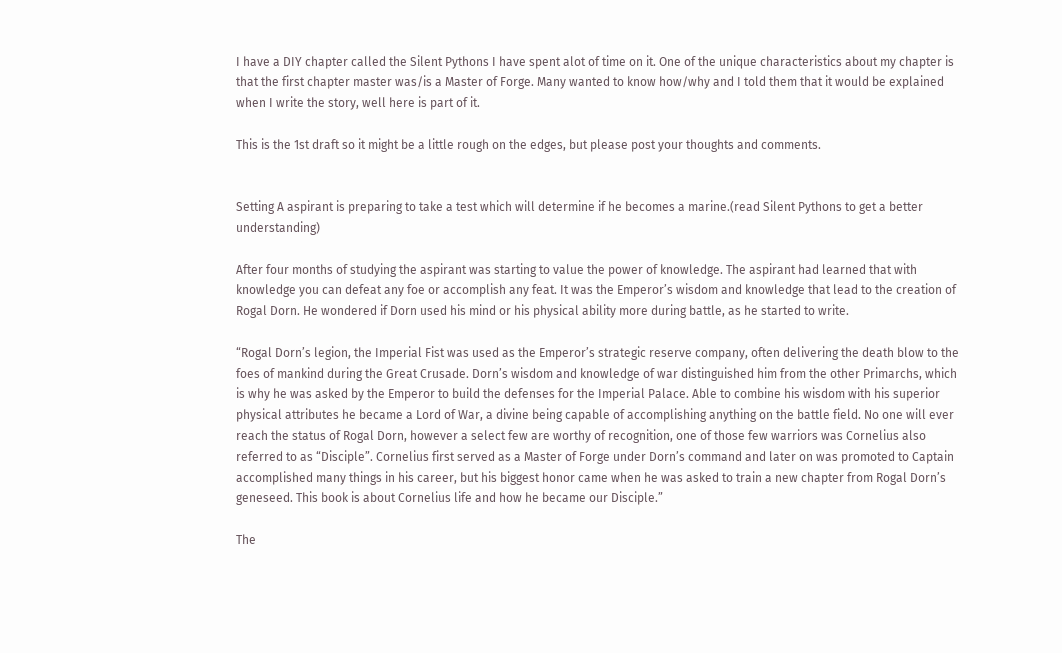I have a DIY chapter called the Silent Pythons I have spent alot of time on it. One of the unique characteristics about my chapter is that the first chapter master was/is a Master of Forge. Many wanted to know how/why and I told them that it would be explained when I write the story, well here is part of it.

This is the 1st draft so it might be a little rough on the edges, but please post your thoughts and comments.


Setting A aspirant is preparing to take a test which will determine if he becomes a marine.(read Silent Pythons to get a better understanding)

After four months of studying the aspirant was starting to value the power of knowledge. The aspirant had learned that with knowledge you can defeat any foe or accomplish any feat. It was the Emperor’s wisdom and knowledge that lead to the creation of Rogal Dorn. He wondered if Dorn used his mind or his physical ability more during battle, as he started to write.

“Rogal Dorn’s legion, the Imperial Fist was used as the Emperor’s strategic reserve company, often delivering the death blow to the foes of mankind during the Great Crusade. Dorn’s wisdom and knowledge of war distinguished him from the other Primarchs, which is why he was asked by the Emperor to build the defenses for the Imperial Palace. Able to combine his wisdom with his superior physical attributes he became a Lord of War, a divine being capable of accomplishing anything on the battle field. No one will ever reach the status of Rogal Dorn, however a select few are worthy of recognition, one of those few warriors was Cornelius also referred to as “Disciple”. Cornelius first served as a Master of Forge under Dorn’s command and later on was promoted to Captain accomplished many things in his career, but his biggest honor came when he was asked to train a new chapter from Rogal Dorn’s geneseed. This book is about Cornelius life and how he became our Disciple.”

The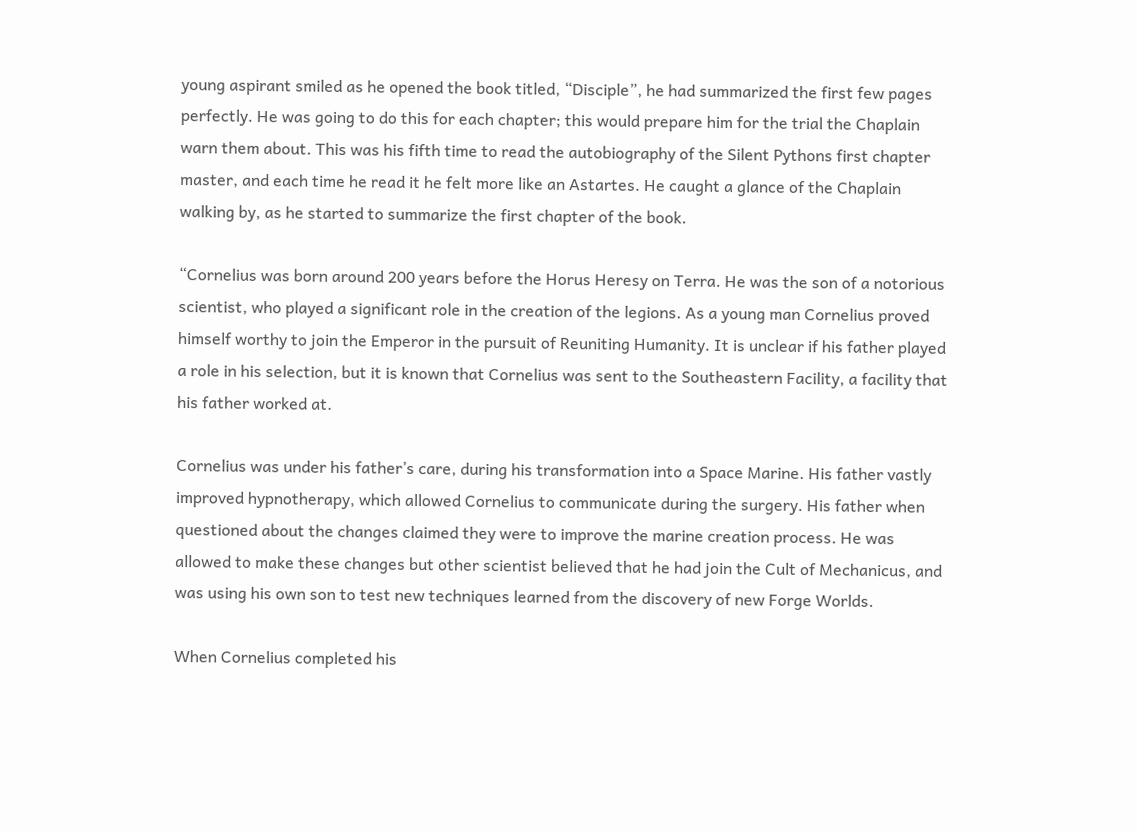young aspirant smiled as he opened the book titled, “Disciple”, he had summarized the first few pages perfectly. He was going to do this for each chapter; this would prepare him for the trial the Chaplain warn them about. This was his fifth time to read the autobiography of the Silent Pythons first chapter master, and each time he read it he felt more like an Astartes. He caught a glance of the Chaplain walking by, as he started to summarize the first chapter of the book.

“Cornelius was born around 200 years before the Horus Heresy on Terra. He was the son of a notorious scientist, who played a significant role in the creation of the legions. As a young man Cornelius proved himself worthy to join the Emperor in the pursuit of Reuniting Humanity. It is unclear if his father played a role in his selection, but it is known that Cornelius was sent to the Southeastern Facility, a facility that his father worked at.

Cornelius was under his father’s care, during his transformation into a Space Marine. His father vastly improved hypnotherapy, which allowed Cornelius to communicate during the surgery. His father when questioned about the changes claimed they were to improve the marine creation process. He was allowed to make these changes but other scientist believed that he had join the Cult of Mechanicus, and was using his own son to test new techniques learned from the discovery of new Forge Worlds.

When Cornelius completed his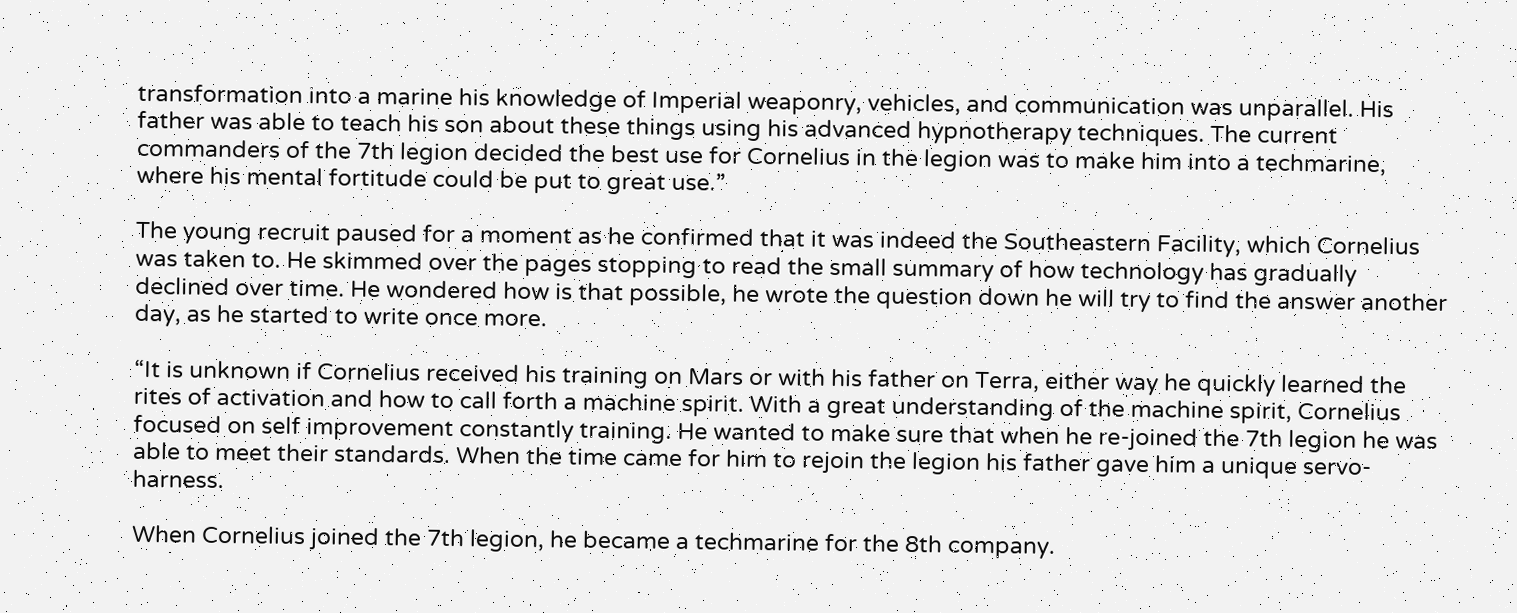transformation into a marine his knowledge of Imperial weaponry, vehicles, and communication was unparallel. His father was able to teach his son about these things using his advanced hypnotherapy techniques. The current commanders of the 7th legion decided the best use for Cornelius in the legion was to make him into a techmarine, where his mental fortitude could be put to great use.”

The young recruit paused for a moment as he confirmed that it was indeed the Southeastern Facility, which Cornelius was taken to. He skimmed over the pages stopping to read the small summary of how technology has gradually declined over time. He wondered how is that possible, he wrote the question down he will try to find the answer another day, as he started to write once more.

“It is unknown if Cornelius received his training on Mars or with his father on Terra, either way he quickly learned the rites of activation and how to call forth a machine spirit. With a great understanding of the machine spirit, Cornelius focused on self improvement constantly training. He wanted to make sure that when he re-joined the 7th legion he was able to meet their standards. When the time came for him to rejoin the legion his father gave him a unique servo-harness.

When Cornelius joined the 7th legion, he became a techmarine for the 8th company.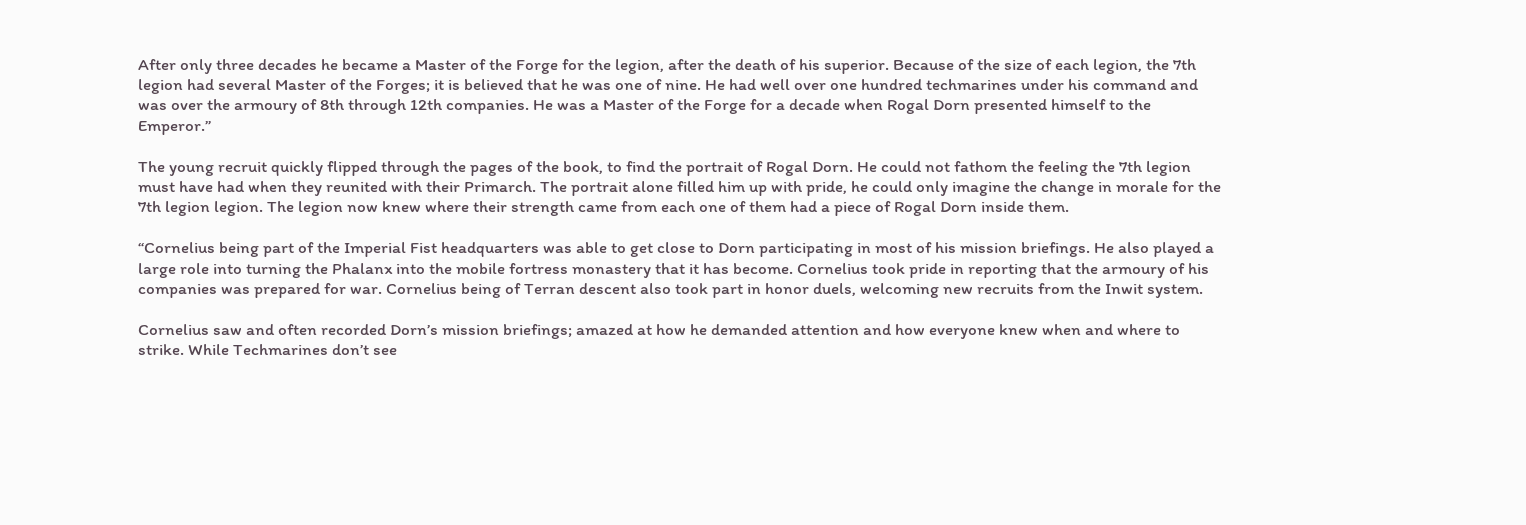After only three decades he became a Master of the Forge for the legion, after the death of his superior. Because of the size of each legion, the 7th legion had several Master of the Forges; it is believed that he was one of nine. He had well over one hundred techmarines under his command and was over the armoury of 8th through 12th companies. He was a Master of the Forge for a decade when Rogal Dorn presented himself to the Emperor.”

The young recruit quickly flipped through the pages of the book, to find the portrait of Rogal Dorn. He could not fathom the feeling the 7th legion must have had when they reunited with their Primarch. The portrait alone filled him up with pride, he could only imagine the change in morale for the 7th legion legion. The legion now knew where their strength came from each one of them had a piece of Rogal Dorn inside them.

“Cornelius being part of the Imperial Fist headquarters was able to get close to Dorn participating in most of his mission briefings. He also played a large role into turning the Phalanx into the mobile fortress monastery that it has become. Cornelius took pride in reporting that the armoury of his companies was prepared for war. Cornelius being of Terran descent also took part in honor duels, welcoming new recruits from the Inwit system.

Cornelius saw and often recorded Dorn’s mission briefings; amazed at how he demanded attention and how everyone knew when and where to strike. While Techmarines don’t see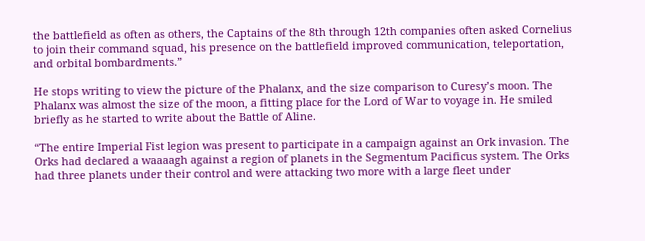the battlefield as often as others, the Captains of the 8th through 12th companies often asked Cornelius to join their command squad, his presence on the battlefield improved communication, teleportation, and orbital bombardments.”

He stops writing to view the picture of the Phalanx, and the size comparison to Curesy’s moon. The Phalanx was almost the size of the moon, a fitting place for the Lord of War to voyage in. He smiled briefly as he started to write about the Battle of Aline.

“The entire Imperial Fist legion was present to participate in a campaign against an Ork invasion. The Orks had declared a waaaagh against a region of planets in the Segmentum Pacificus system. The Orks had three planets under their control and were attacking two more with a large fleet under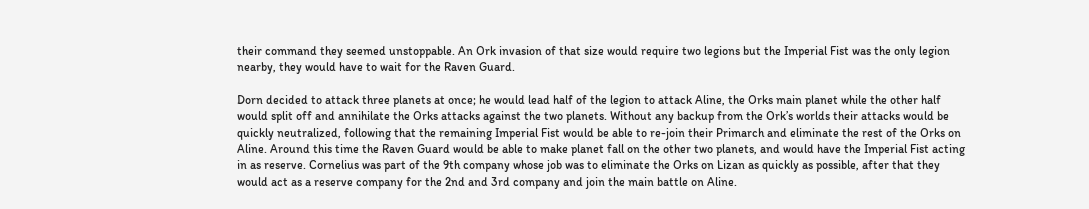their command they seemed unstoppable. An Ork invasion of that size would require two legions but the Imperial Fist was the only legion nearby, they would have to wait for the Raven Guard.

Dorn decided to attack three planets at once; he would lead half of the legion to attack Aline, the Orks main planet while the other half would split off and annihilate the Orks attacks against the two planets. Without any backup from the Ork’s worlds their attacks would be quickly neutralized, following that the remaining Imperial Fist would be able to re-join their Primarch and eliminate the rest of the Orks on Aline. Around this time the Raven Guard would be able to make planet fall on the other two planets, and would have the Imperial Fist acting in as reserve. Cornelius was part of the 9th company whose job was to eliminate the Orks on Lizan as quickly as possible, after that they would act as a reserve company for the 2nd and 3rd company and join the main battle on Aline.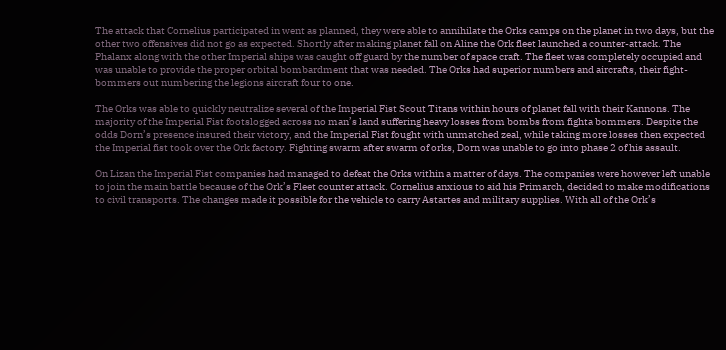The attack that Cornelius participated in went as planned, they were able to annihilate the Orks camps on the planet in two days, but the other two offensives did not go as expected. Shortly after making planet fall on Aline the Ork fleet launched a counter-attack. The Phalanx along with the other Imperial ships was caught off guard by the number of space craft. The fleet was completely occupied and was unable to provide the proper orbital bombardment that was needed. The Orks had superior numbers and aircrafts, their fight-bommers out numbering the legions aircraft four to one.

The Orks was able to quickly neutralize several of the Imperial Fist Scout Titans within hours of planet fall with their Kannons. The majority of the Imperial Fist footslogged across no man’s land suffering heavy losses from bombs from fighta bommers. Despite the odds Dorn’s presence insured their victory, and the Imperial Fist fought with unmatched zeal, while taking more losses then expected the Imperial fist took over the Ork factory. Fighting swarm after swarm of orks, Dorn was unable to go into phase 2 of his assault.

On Lizan the Imperial Fist companies had managed to defeat the Orks within a matter of days. The companies were however left unable to join the main battle because of the Ork’s Fleet counter attack. Cornelius anxious to aid his Primarch, decided to make modifications to civil transports. The changes made it possible for the vehicle to carry Astartes and military supplies. With all of the Ork’s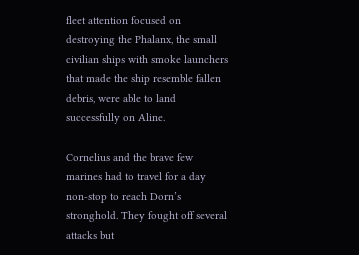fleet attention focused on destroying the Phalanx, the small civilian ships with smoke launchers that made the ship resemble fallen debris, were able to land successfully on Aline.

Cornelius and the brave few marines had to travel for a day non-stop to reach Dorn’s stronghold. They fought off several attacks but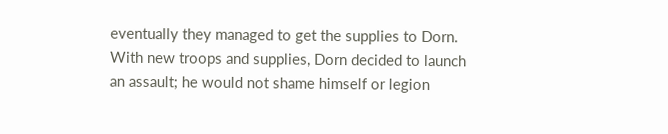eventually they managed to get the supplies to Dorn. With new troops and supplies, Dorn decided to launch an assault; he would not shame himself or legion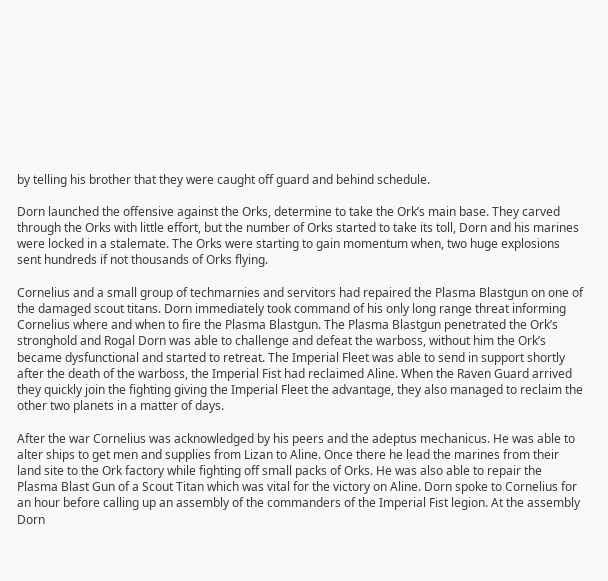by telling his brother that they were caught off guard and behind schedule.

Dorn launched the offensive against the Orks, determine to take the Ork’s main base. They carved through the Orks with little effort, but the number of Orks started to take its toll, Dorn and his marines were locked in a stalemate. The Orks were starting to gain momentum when, two huge explosions sent hundreds if not thousands of Orks flying.

Cornelius and a small group of techmarnies and servitors had repaired the Plasma Blastgun on one of the damaged scout titans. Dorn immediately took command of his only long range threat informing Cornelius where and when to fire the Plasma Blastgun. The Plasma Blastgun penetrated the Ork’s stronghold and Rogal Dorn was able to challenge and defeat the warboss, without him the Ork’s became dysfunctional and started to retreat. The Imperial Fleet was able to send in support shortly after the death of the warboss, the Imperial Fist had reclaimed Aline. When the Raven Guard arrived they quickly join the fighting giving the Imperial Fleet the advantage, they also managed to reclaim the other two planets in a matter of days.

After the war Cornelius was acknowledged by his peers and the adeptus mechanicus. He was able to alter ships to get men and supplies from Lizan to Aline. Once there he lead the marines from their land site to the Ork factory while fighting off small packs of Orks. He was also able to repair the Plasma Blast Gun of a Scout Titan which was vital for the victory on Aline. Dorn spoke to Cornelius for an hour before calling up an assembly of the commanders of the Imperial Fist legion. At the assembly Dorn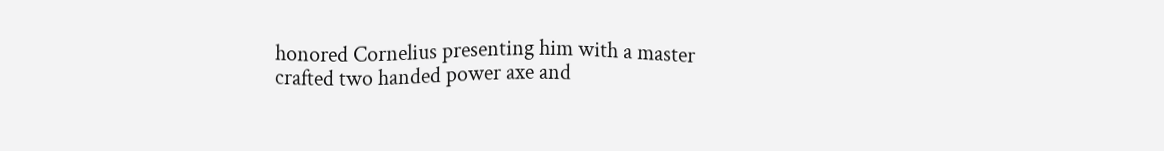honored Cornelius presenting him with a master crafted two handed power axe and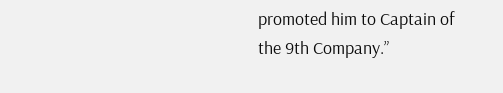promoted him to Captain of the 9th Company.”